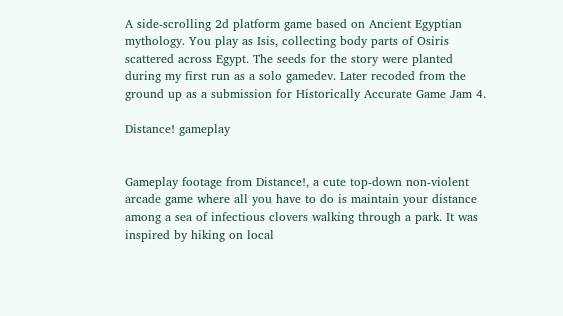A side-scrolling 2d platform game based on Ancient Egyptian mythology. You play as Isis, collecting body parts of Osiris scattered across Egypt. The seeds for the story were planted during my first run as a solo gamedev. Later recoded from the ground up as a submission for Historically Accurate Game Jam 4.

Distance! gameplay


Gameplay footage from Distance!, a cute top-down non-violent arcade game where all you have to do is maintain your distance among a sea of infectious clovers walking through a park. It was inspired by hiking on local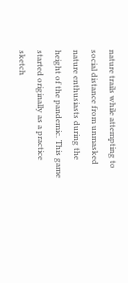nature trails while attempting to social distance from unmasked nature enthusiasts during the height of the pandemic. This game started originally as a practice sketch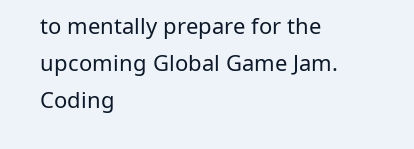to mentally prepare for the upcoming Global Game Jam. Coding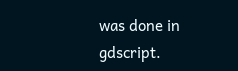was done in gdscript.